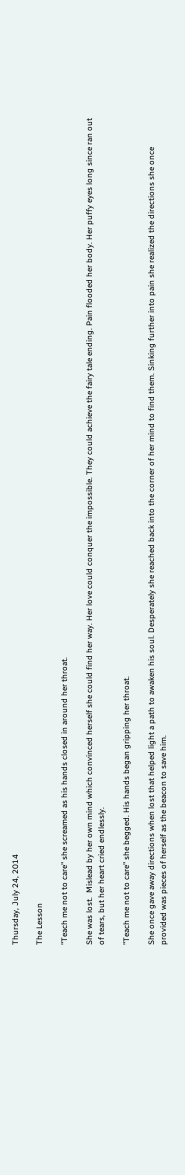Thursday, July 24, 2014

The Lesson

"Teach me not to care" she screamed as his hands closed in around her throat.

She was lost.  Mislead by her own mind which convinced herself she could find her way. Her love could conquer the impossible. They could achieve the fairy tale ending. Pain flooded her body. Her puffy eyes long since ran out of tears, but her heart cried endlessly.

"Teach me not to care" she begged. His hands began gripping her throat.

She once gave away directions when lost that helped light a path to awaken his soul. Desperately she reached back into the corner of her mind to find them. Sinking further into pain she realized the directions she once provided was pieces of herself as the beacon to save him.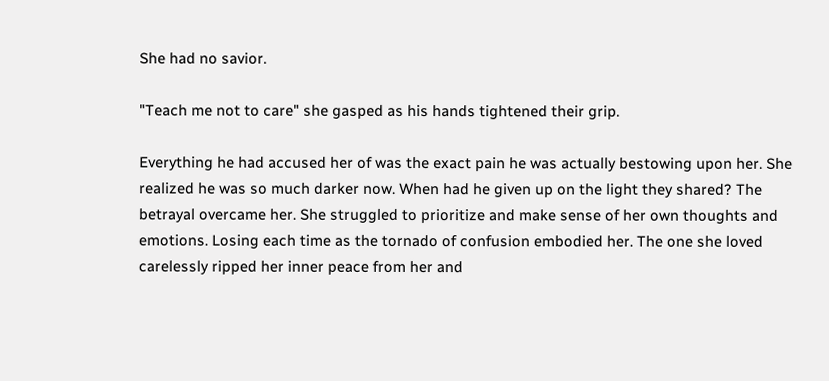She had no savior.

"Teach me not to care" she gasped as his hands tightened their grip.

Everything he had accused her of was the exact pain he was actually bestowing upon her. She realized he was so much darker now. When had he given up on the light they shared? The betrayal overcame her. She struggled to prioritize and make sense of her own thoughts and emotions. Losing each time as the tornado of confusion embodied her. The one she loved carelessly ripped her inner peace from her and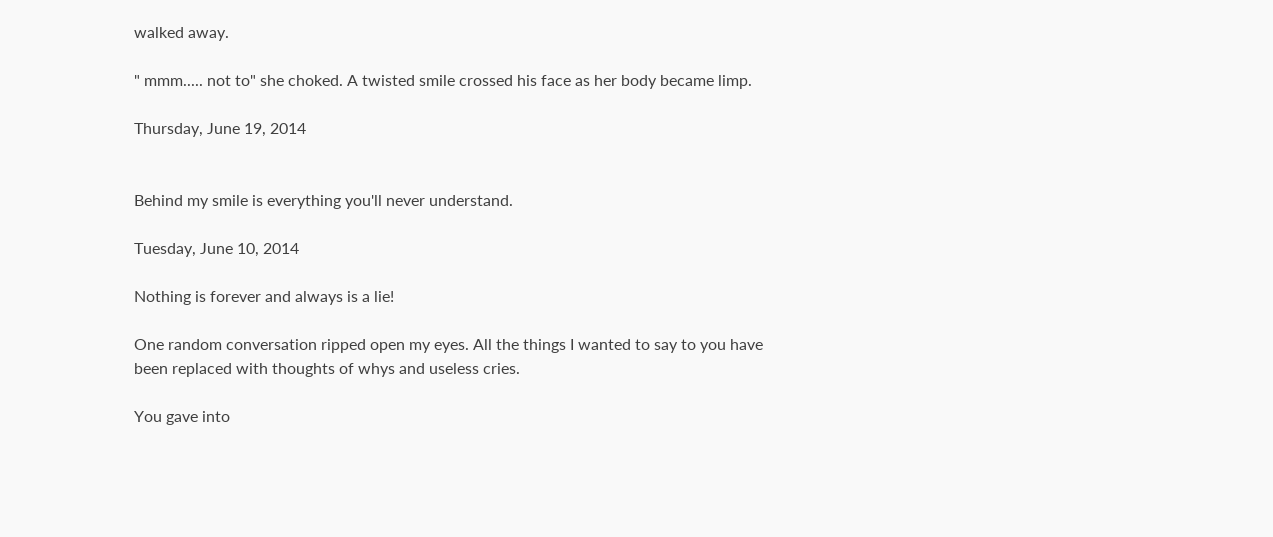walked away.

" mmm..... not to" she choked. A twisted smile crossed his face as her body became limp.

Thursday, June 19, 2014


Behind my smile is everything you'll never understand.

Tuesday, June 10, 2014

Nothing is forever and always is a lie!

One random conversation ripped open my eyes. All the things I wanted to say to you have been replaced with thoughts of whys and useless cries.

You gave into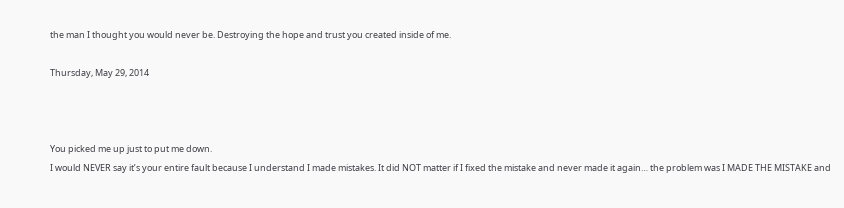the man I thought you would never be. Destroying the hope and trust you created inside of me.

Thursday, May 29, 2014



You picked me up just to put me down.
I would NEVER say it’s your entire fault because I understand I made mistakes. It did NOT matter if I fixed the mistake and never made it again… the problem was I MADE THE MISTAKE and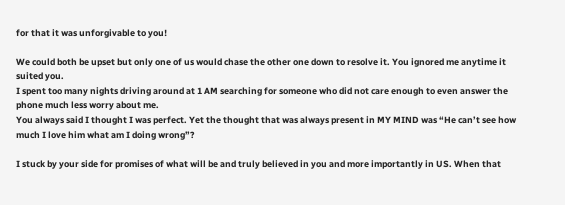for that it was unforgivable to you!

We could both be upset but only one of us would chase the other one down to resolve it. You ignored me anytime it suited you.
I spent too many nights driving around at 1 AM searching for someone who did not care enough to even answer the phone much less worry about me.
You always said I thought I was perfect. Yet the thought that was always present in MY MIND was “He can’t see how much I love him what am I doing wrong”?

I stuck by your side for promises of what will be and truly believed in you and more importantly in US. When that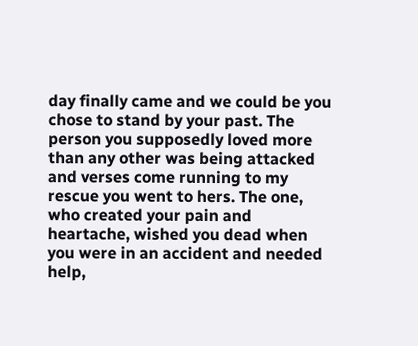day finally came and we could be you chose to stand by your past. The person you supposedly loved more than any other was being attacked and verses come running to my rescue you went to hers. The one, who created your pain and heartache, wished you dead when you were in an accident and needed help,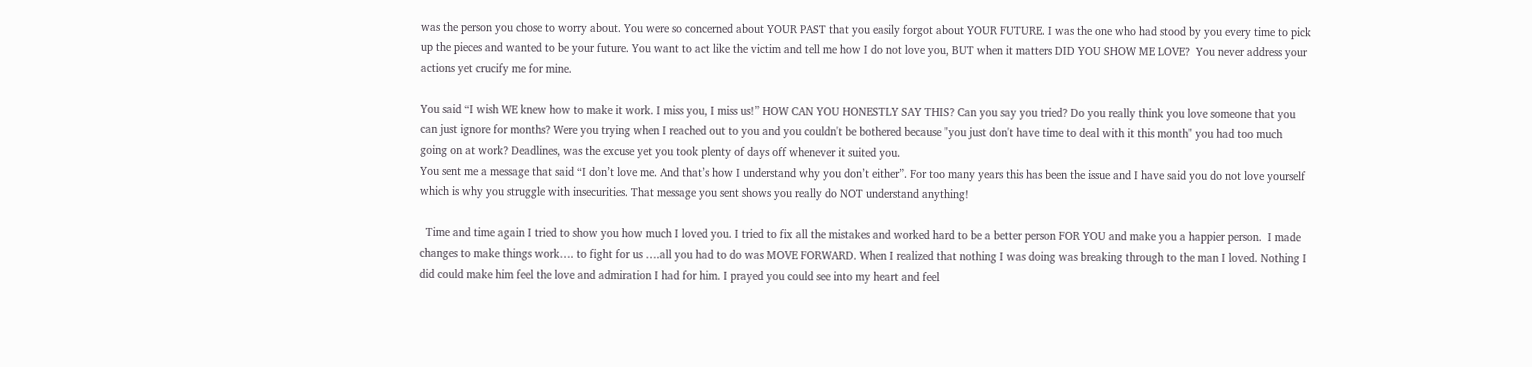was the person you chose to worry about. You were so concerned about YOUR PAST that you easily forgot about YOUR FUTURE. I was the one who had stood by you every time to pick up the pieces and wanted to be your future. You want to act like the victim and tell me how I do not love you, BUT when it matters DID YOU SHOW ME LOVE?  You never address your actions yet crucify me for mine.

You said “I wish WE knew how to make it work. I miss you, I miss us!” HOW CAN YOU HONESTLY SAY THIS? Can you say you tried? Do you really think you love someone that you can just ignore for months? Were you trying when I reached out to you and you couldn't be bothered because "you just don't have time to deal with it this month" you had too much going on at work? Deadlines, was the excuse yet you took plenty of days off whenever it suited you.
You sent me a message that said “I don’t love me. And that’s how I understand why you don’t either”. For too many years this has been the issue and I have said you do not love yourself which is why you struggle with insecurities. That message you sent shows you really do NOT understand anything!

  Time and time again I tried to show you how much I loved you. I tried to fix all the mistakes and worked hard to be a better person FOR YOU and make you a happier person.  I made changes to make things work…. to fight for us ….all you had to do was MOVE FORWARD. When I realized that nothing I was doing was breaking through to the man I loved. Nothing I did could make him feel the love and admiration I had for him. I prayed you could see into my heart and feel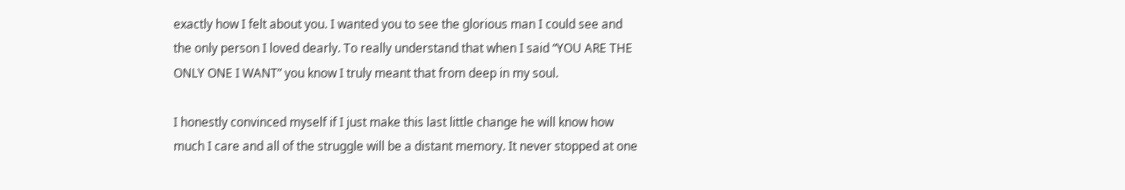exactly how I felt about you. I wanted you to see the glorious man I could see and the only person I loved dearly. To really understand that when I said “YOU ARE THE ONLY ONE I WANT” you know I truly meant that from deep in my soul.

I honestly convinced myself if I just make this last little change he will know how much I care and all of the struggle will be a distant memory. It never stopped at one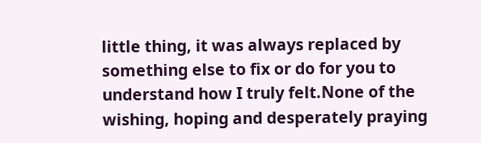little thing, it was always replaced by something else to fix or do for you to understand how I truly felt.None of the wishing, hoping and desperately praying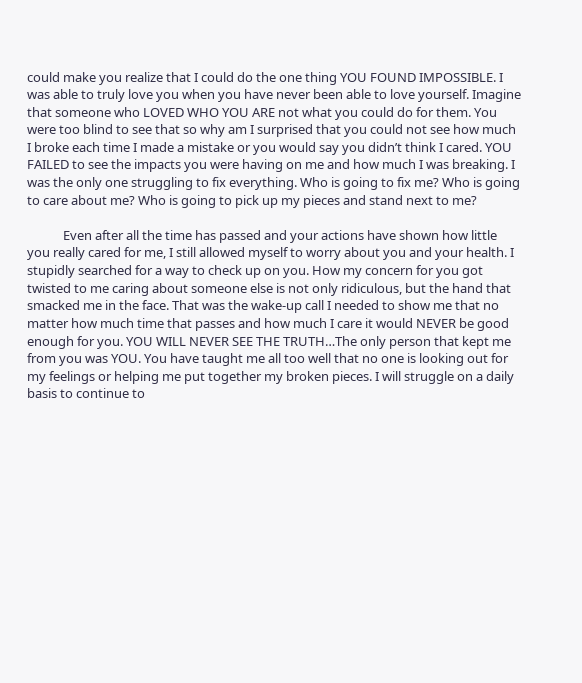could make you realize that I could do the one thing YOU FOUND IMPOSSIBLE. I was able to truly love you when you have never been able to love yourself. Imagine that someone who LOVED WHO YOU ARE not what you could do for them. You were too blind to see that so why am I surprised that you could not see how much I broke each time I made a mistake or you would say you didn’t think I cared. YOU FAILED to see the impacts you were having on me and how much I was breaking. I was the only one struggling to fix everything. Who is going to fix me? Who is going to care about me? Who is going to pick up my pieces and stand next to me?

            Even after all the time has passed and your actions have shown how little you really cared for me, I still allowed myself to worry about you and your health. I stupidly searched for a way to check up on you. How my concern for you got twisted to me caring about someone else is not only ridiculous, but the hand that smacked me in the face. That was the wake-up call I needed to show me that no matter how much time that passes and how much I care it would NEVER be good enough for you. YOU WILL NEVER SEE THE TRUTH…The only person that kept me from you was YOU. You have taught me all too well that no one is looking out for my feelings or helping me put together my broken pieces. I will struggle on a daily basis to continue to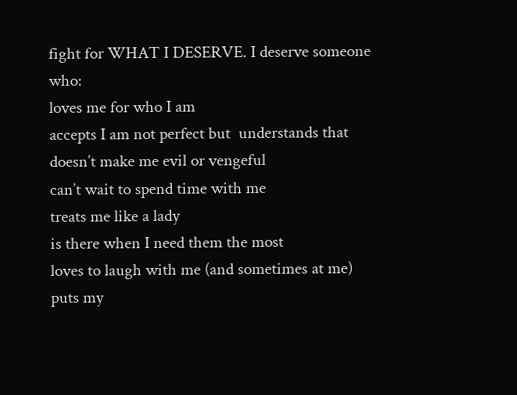fight for WHAT I DESERVE. I deserve someone who:
loves me for who I am
accepts I am not perfect but  understands that doesn’t make me evil or vengeful
can’t wait to spend time with me
treats me like a lady
is there when I need them the most
loves to laugh with me (and sometimes at me)
puts my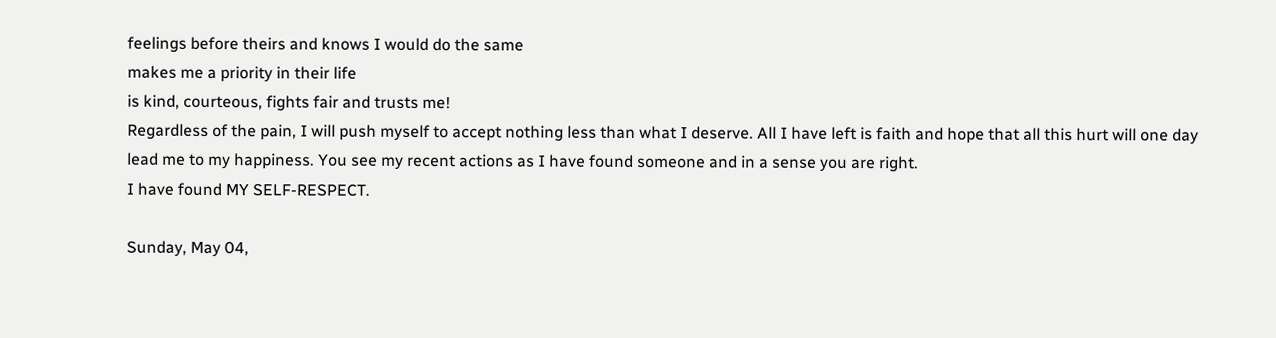feelings before theirs and knows I would do the same
makes me a priority in their life
is kind, courteous, fights fair and trusts me!
Regardless of the pain, I will push myself to accept nothing less than what I deserve. All I have left is faith and hope that all this hurt will one day lead me to my happiness. You see my recent actions as I have found someone and in a sense you are right.
I have found MY SELF-RESPECT.

Sunday, May 04,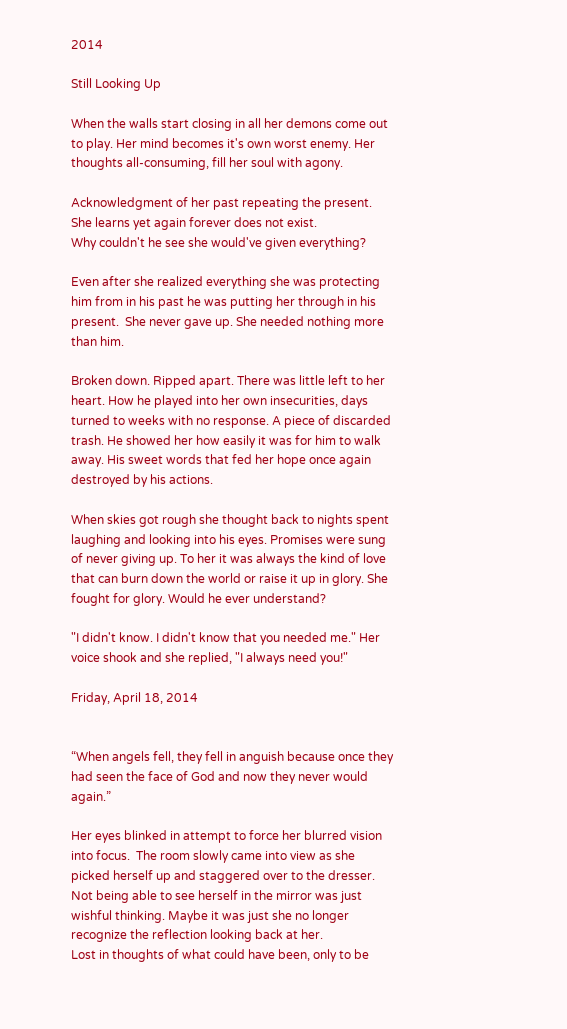2014

Still Looking Up

When the walls start closing in all her demons come out to play. Her mind becomes it's own worst enemy. Her thoughts all-consuming, fill her soul with agony.

Acknowledgment of her past repeating the present. She learns yet again forever does not exist.
Why couldn't he see she would've given everything?

Even after she realized everything she was protecting him from in his past he was putting her through in his present.  She never gave up. She needed nothing more than him.

Broken down. Ripped apart. There was little left to her heart. How he played into her own insecurities, days turned to weeks with no response. A piece of discarded trash. He showed her how easily it was for him to walk away. His sweet words that fed her hope once again destroyed by his actions.

When skies got rough she thought back to nights spent laughing and looking into his eyes. Promises were sung of never giving up. To her it was always the kind of love that can burn down the world or raise it up in glory. She fought for glory. Would he ever understand?

"I didn't know. I didn't know that you needed me." Her voice shook and she replied, "I always need you!"

Friday, April 18, 2014


“When angels fell, they fell in anguish because once they had seen the face of God and now they never would again.”

Her eyes blinked in attempt to force her blurred vision into focus.  The room slowly came into view as she picked herself up and staggered over to the dresser. Not being able to see herself in the mirror was just wishful thinking. Maybe it was just she no longer recognize the reflection looking back at her.
Lost in thoughts of what could have been, only to be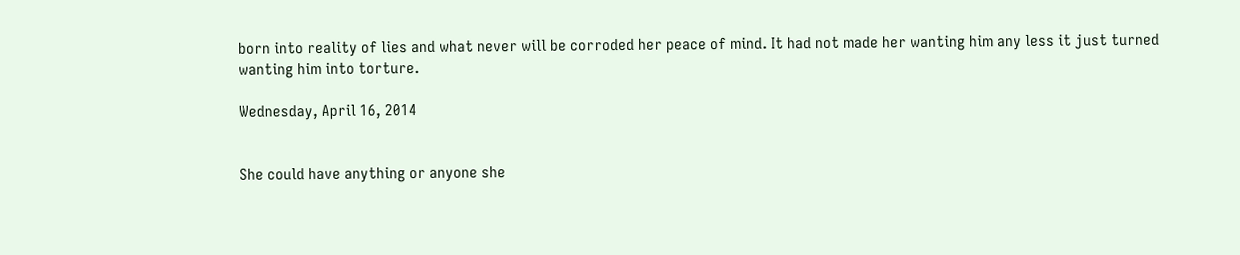born into reality of lies and what never will be corroded her peace of mind. It had not made her wanting him any less it just turned wanting him into torture.

Wednesday, April 16, 2014


She could have anything or anyone she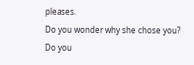pleases.
Do you wonder why she chose you?
Do you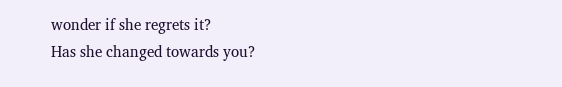wonder if she regrets it?
Has she changed towards you?